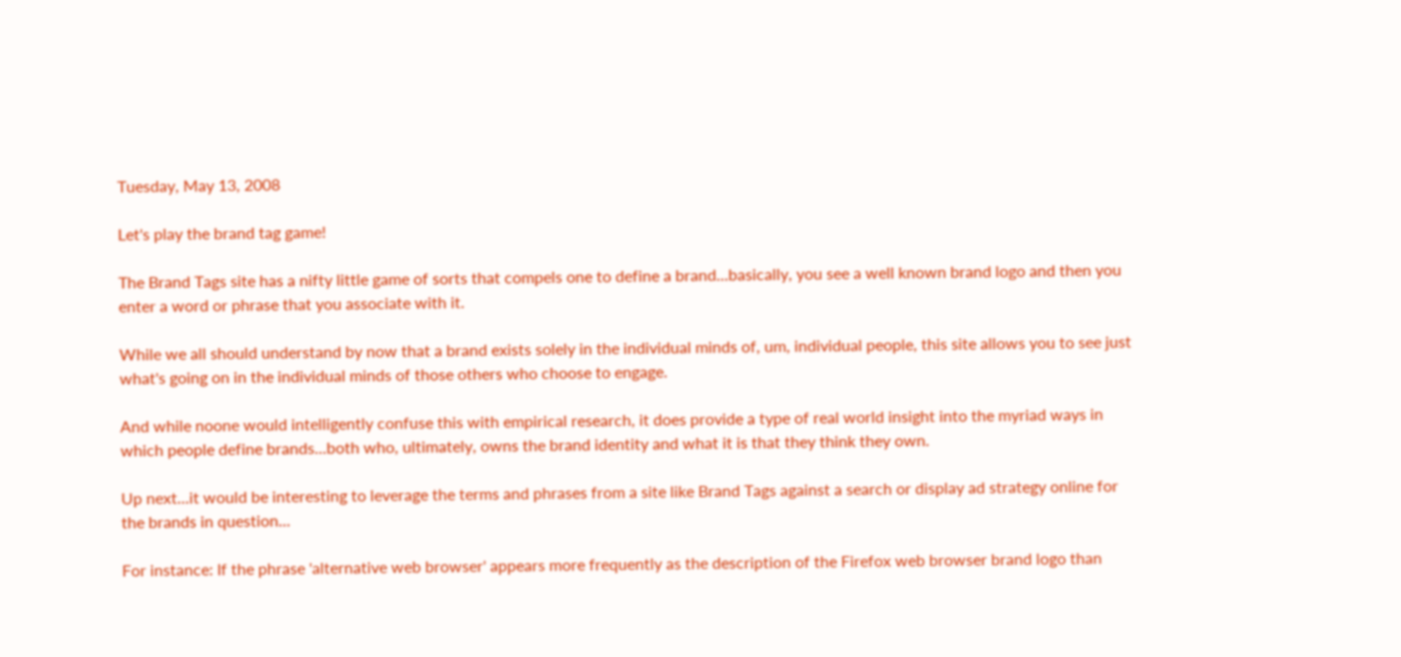Tuesday, May 13, 2008

Let's play the brand tag game!

The Brand Tags site has a nifty little game of sorts that compels one to define a brand...basically, you see a well known brand logo and then you enter a word or phrase that you associate with it.

While we all should understand by now that a brand exists solely in the individual minds of, um, individual people, this site allows you to see just what's going on in the individual minds of those others who choose to engage.

And while noone would intelligently confuse this with empirical research, it does provide a type of real world insight into the myriad ways in which people define brands...both who, ultimately, owns the brand identity and what it is that they think they own.

Up next...it would be interesting to leverage the terms and phrases from a site like Brand Tags against a search or display ad strategy online for the brands in question...

For instance: If the phrase 'alternative web browser' appears more frequently as the description of the Firefox web browser brand logo than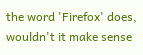the word 'Firefox' does, wouldn't it make sense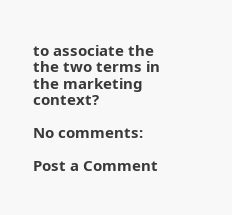to associate the the two terms in the marketing context?

No comments:

Post a Comment